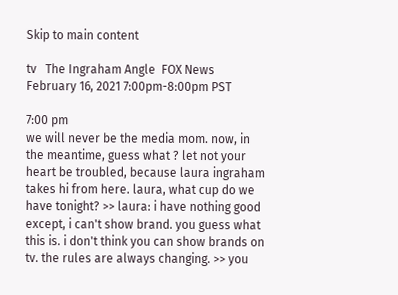Skip to main content

tv   The Ingraham Angle  FOX News  February 16, 2021 7:00pm-8:00pm PST

7:00 pm
we will never be the media mom. now, in the meantime, guess what ? let not your heart be troubled, because laura ingraham takes hi from here. laura, what cup do we have tonight? >> laura: i have nothing good except, i can't show brand. you guess what this is. i don't think you can show brands on tv. the rules are always changing. >> you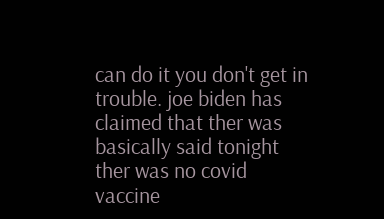can do it you don't get in trouble. joe biden has claimed that ther was basically said tonight ther was no covid vaccine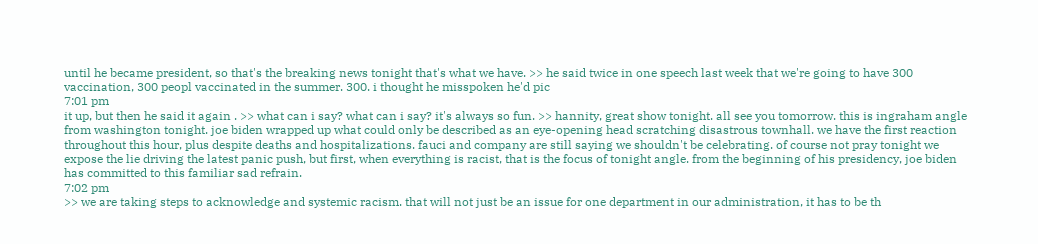until he became president, so that's the breaking news tonight that's what we have. >> he said twice in one speech last week that we're going to have 300 vaccination, 300 peopl vaccinated in the summer. 300. i thought he misspoken he'd pic
7:01 pm
it up, but then he said it again . >> what can i say? what can i say? it's always so fun. >> hannity, great show tonight. all see you tomorrow. this is ingraham angle from washington tonight. joe biden wrapped up what could only be described as an eye-opening head scratching disastrous townhall. we have the first reaction throughout this hour, plus despite deaths and hospitalizations. fauci and company are still saying we shouldn't be celebrating. of course not pray tonight we expose the lie driving the latest panic push, but first, when everything is racist, that is the focus of tonight angle. from the beginning of his presidency, joe biden has committed to this familiar sad refrain.
7:02 pm
>> we are taking steps to acknowledge and systemic racism. that will not just be an issue for one department in our administration, it has to be th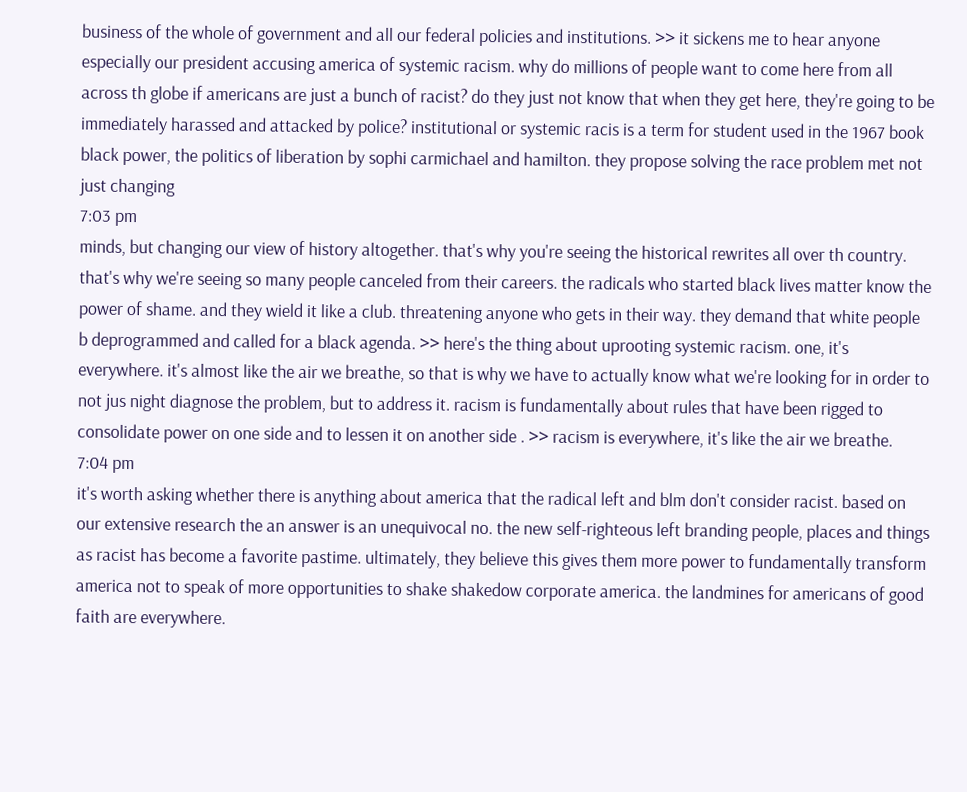business of the whole of government and all our federal policies and institutions. >> it sickens me to hear anyone especially our president accusing america of systemic racism. why do millions of people want to come here from all across th globe if americans are just a bunch of racist? do they just not know that when they get here, they're going to be immediately harassed and attacked by police? institutional or systemic racis is a term for student used in the 1967 book black power, the politics of liberation by sophi carmichael and hamilton. they propose solving the race problem met not just changing
7:03 pm
minds, but changing our view of history altogether. that's why you're seeing the historical rewrites all over th country. that's why we're seeing so many people canceled from their careers. the radicals who started black lives matter know the power of shame. and they wield it like a club. threatening anyone who gets in their way. they demand that white people b deprogrammed and called for a black agenda. >> here's the thing about uprooting systemic racism. one, it's everywhere. it's almost like the air we breathe, so that is why we have to actually know what we're looking for in order to not jus night diagnose the problem, but to address it. racism is fundamentally about rules that have been rigged to consolidate power on one side and to lessen it on another side . >> racism is everywhere, it's like the air we breathe.
7:04 pm
it's worth asking whether there is anything about america that the radical left and blm don't consider racist. based on our extensive research the an answer is an unequivocal no. the new self-righteous left branding people, places and things as racist has become a favorite pastime. ultimately, they believe this gives them more power to fundamentally transform america not to speak of more opportunities to shake shakedow corporate america. the landmines for americans of good faith are everywhere.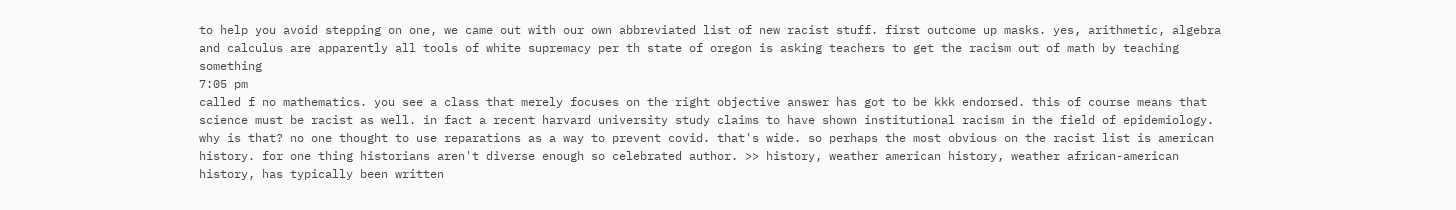to help you avoid stepping on one, we came out with our own abbreviated list of new racist stuff. first outcome up masks. yes, arithmetic, algebra and calculus are apparently all tools of white supremacy per th state of oregon is asking teachers to get the racism out of math by teaching something
7:05 pm
called f no mathematics. you see a class that merely focuses on the right objective answer has got to be kkk endorsed. this of course means that science must be racist as well. in fact a recent harvard university study claims to have shown institutional racism in the field of epidemiology. why is that? no one thought to use reparations as a way to prevent covid. that's wide. so perhaps the most obvious on the racist list is american history. for one thing historians aren't diverse enough so celebrated author. >> history, weather american history, weather african-american history, has typically been written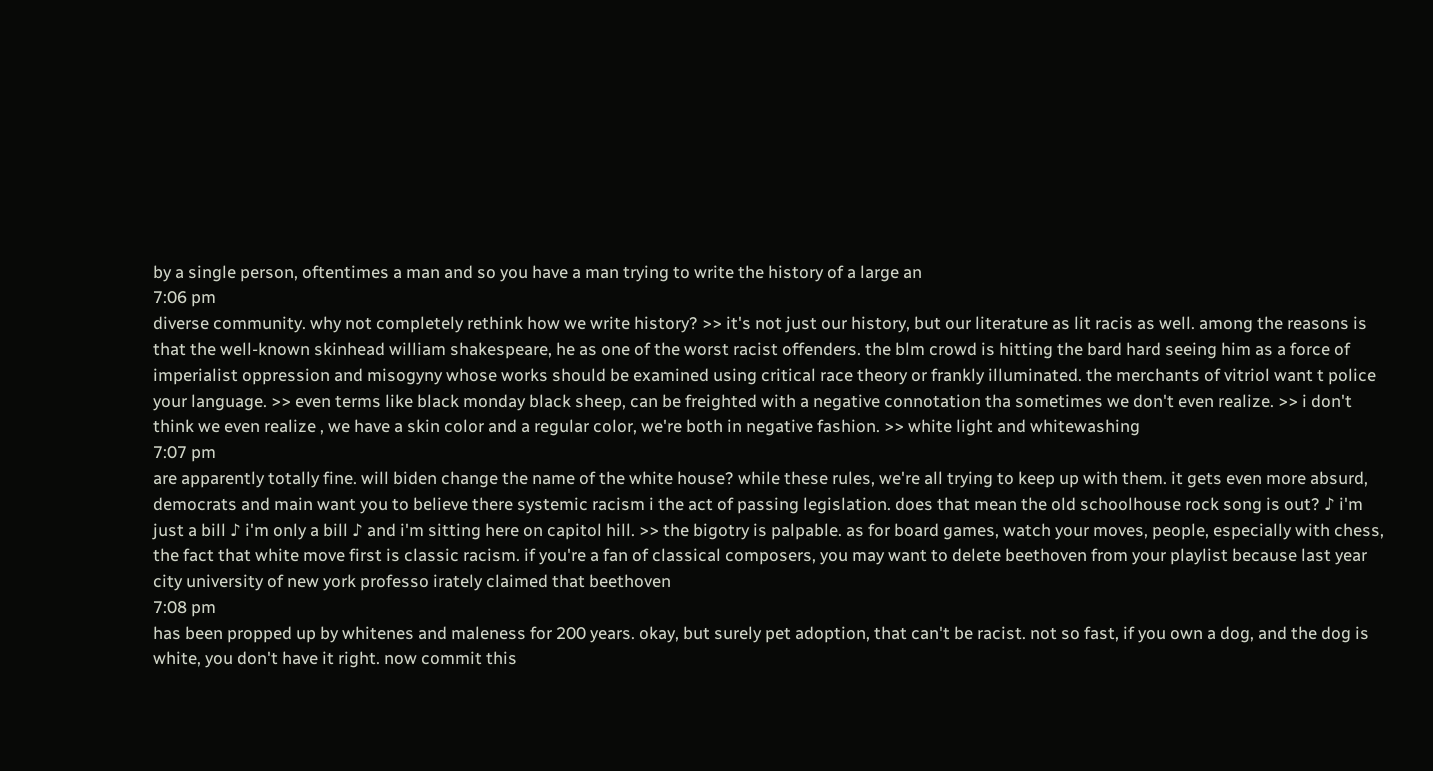by a single person, oftentimes a man and so you have a man trying to write the history of a large an
7:06 pm
diverse community. why not completely rethink how we write history? >> it's not just our history, but our literature as lit racis as well. among the reasons is that the well-known skinhead william shakespeare, he as one of the worst racist offenders. the blm crowd is hitting the bard hard seeing him as a force of imperialist oppression and misogyny whose works should be examined using critical race theory or frankly illuminated. the merchants of vitriol want t police your language. >> even terms like black monday black sheep, can be freighted with a negative connotation tha sometimes we don't even realize. >> i don't think we even realize , we have a skin color and a regular color, we're both in negative fashion. >> white light and whitewashing
7:07 pm
are apparently totally fine. will biden change the name of the white house? while these rules, we're all trying to keep up with them. it gets even more absurd, democrats and main want you to believe there systemic racism i the act of passing legislation. does that mean the old schoolhouse rock song is out? ♪ i'm just a bill ♪ i'm only a bill ♪ and i'm sitting here on capitol hill. >> the bigotry is palpable. as for board games, watch your moves, people, especially with chess, the fact that white move first is classic racism. if you're a fan of classical composers, you may want to delete beethoven from your playlist because last year city university of new york professo irately claimed that beethoven
7:08 pm
has been propped up by whitenes and maleness for 200 years. okay, but surely pet adoption, that can't be racist. not so fast, if you own a dog, and the dog is white, you don't have it right. now commit this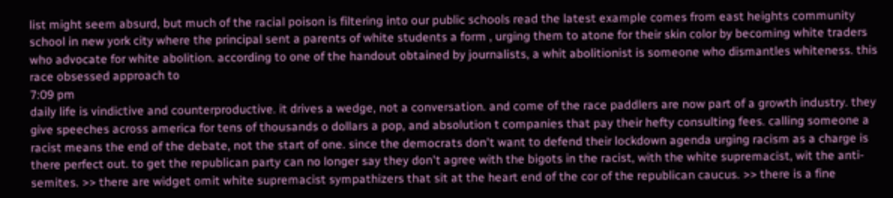list might seem absurd, but much of the racial poison is filtering into our public schools read the latest example comes from east heights community school in new york city where the principal sent a parents of white students a form , urging them to atone for their skin color by becoming white traders who advocate for white abolition. according to one of the handout obtained by journalists, a whit abolitionist is someone who dismantles whiteness. this race obsessed approach to
7:09 pm
daily life is vindictive and counterproductive. it drives a wedge, not a conversation. and come of the race paddlers are now part of a growth industry. they give speeches across america for tens of thousands o dollars a pop, and absolution t companies that pay their hefty consulting fees. calling someone a racist means the end of the debate, not the start of one. since the democrats don't want to defend their lockdown agenda urging racism as a charge is there perfect out. to get the republican party can no longer say they don't agree with the bigots in the racist, with the white supremacist, wit the anti-semites. >> there are widget omit white supremacist sympathizers that sit at the heart end of the cor of the republican caucus. >> there is a fine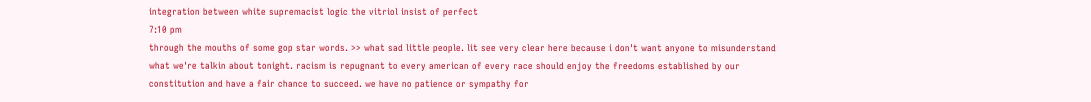integration between white supremacist logic the vitriol insist of perfect
7:10 pm
through the mouths of some gop star words. >> what sad little people. lit see very clear here because i don't want anyone to misunderstand what we're talkin about tonight. racism is repugnant to every american of every race should enjoy the freedoms established by our constitution and have a fair chance to succeed. we have no patience or sympathy for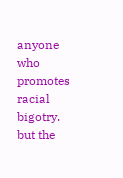anyone who promotes racial bigotry. but the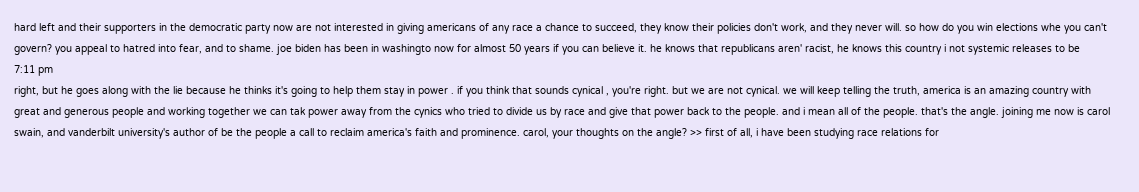hard left and their supporters in the democratic party now are not interested in giving americans of any race a chance to succeed, they know their policies don't work, and they never will. so how do you win elections whe you can't govern? you appeal to hatred into fear, and to shame. joe biden has been in washingto now for almost 50 years if you can believe it. he knows that republicans aren' racist, he knows this country i not systemic releases to be
7:11 pm
right, but he goes along with the lie because he thinks it's going to help them stay in power . if you think that sounds cynical , you're right. but we are not cynical. we will keep telling the truth, america is an amazing country with great and generous people and working together we can tak power away from the cynics who tried to divide us by race and give that power back to the people. and i mean all of the people. that's the angle. joining me now is carol swain, and vanderbilt university's author of be the people a call to reclaim america's faith and prominence. carol, your thoughts on the angle? >> first of all, i have been studying race relations for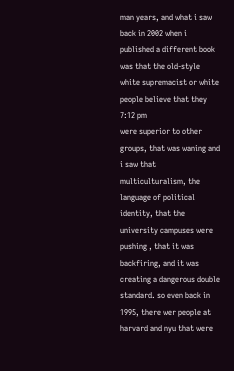man years, and what i saw back in 2002 when i published a different book was that the old-style white supremacist or white people believe that they
7:12 pm
were superior to other groups, that was waning and i saw that multiculturalism, the language of political identity, that the university campuses were pushing , that it was backfiring, and it was creating a dangerous double standard. so even back in 1995, there wer people at harvard and nyu that were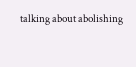talking about abolishing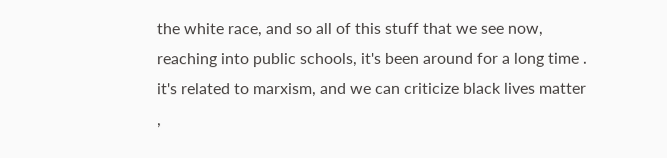the white race, and so all of this stuff that we see now, reaching into public schools, it's been around for a long time . it's related to marxism, and we can criticize black lives matter ,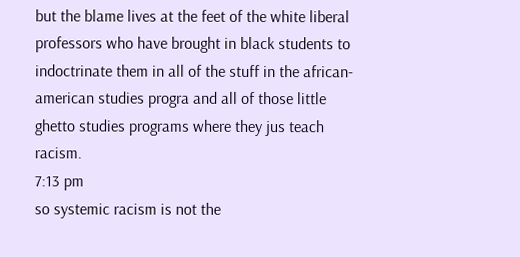but the blame lives at the feet of the white liberal professors who have brought in black students to indoctrinate them in all of the stuff in the african-american studies progra and all of those little ghetto studies programs where they jus teach racism.
7:13 pm
so systemic racism is not the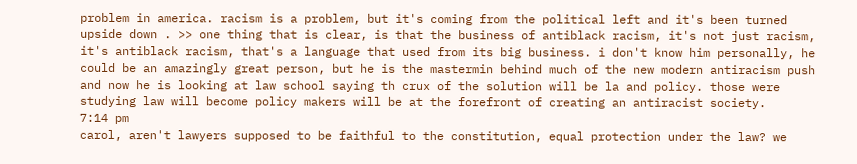problem in america. racism is a problem, but it's coming from the political left and it's been turned upside down . >> one thing that is clear, is that the business of antiblack racism, it's not just racism, it's antiblack racism, that's a language that used from its big business. i don't know him personally, he could be an amazingly great person, but he is the mastermin behind much of the new modern antiracism push and now he is looking at law school saying th crux of the solution will be la and policy. those were studying law will become policy makers will be at the forefront of creating an antiracist society.
7:14 pm
carol, aren't lawyers supposed to be faithful to the constitution, equal protection under the law? we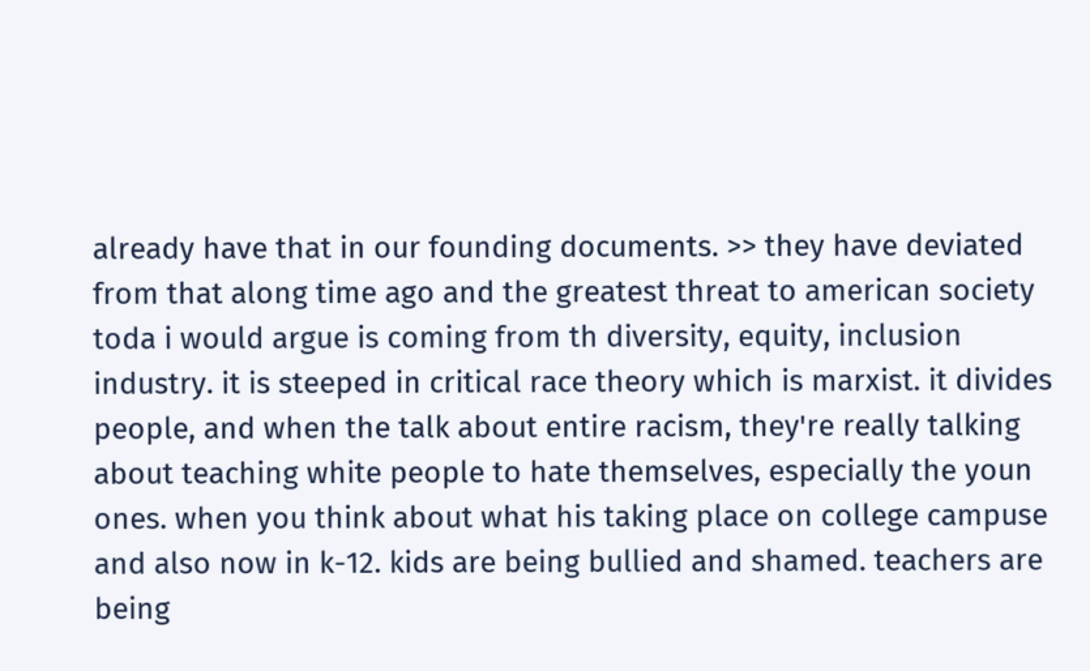already have that in our founding documents. >> they have deviated from that along time ago and the greatest threat to american society toda i would argue is coming from th diversity, equity, inclusion industry. it is steeped in critical race theory which is marxist. it divides people, and when the talk about entire racism, they're really talking about teaching white people to hate themselves, especially the youn ones. when you think about what his taking place on college campuse and also now in k-12. kids are being bullied and shamed. teachers are being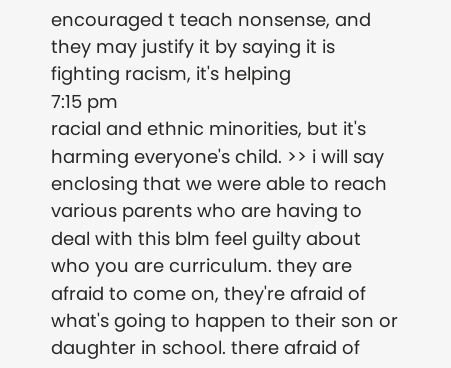encouraged t teach nonsense, and they may justify it by saying it is fighting racism, it's helping
7:15 pm
racial and ethnic minorities, but it's harming everyone's child. >> i will say enclosing that we were able to reach various parents who are having to deal with this blm feel guilty about who you are curriculum. they are afraid to come on, they're afraid of what's going to happen to their son or daughter in school. there afraid of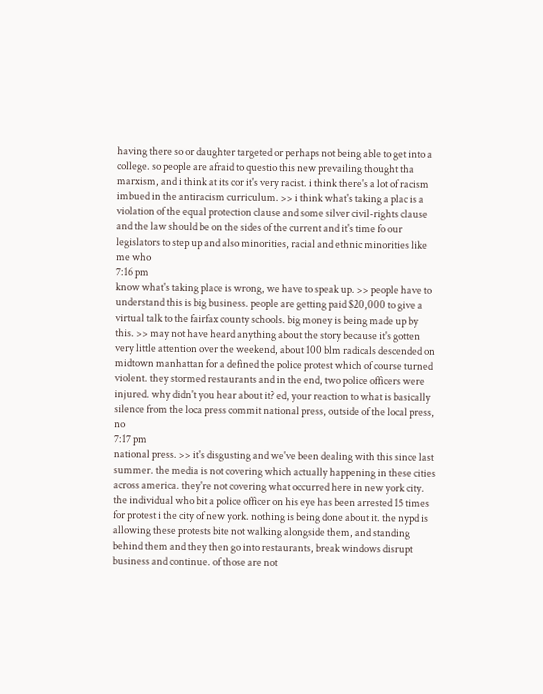having there so or daughter targeted or perhaps not being able to get into a college. so people are afraid to questio this new prevailing thought tha marxism, and i think at its cor it's very racist. i think there's a lot of racism imbued in the antiracism curriculum. >> i think what's taking a plac is a violation of the equal protection clause and some silver civil-rights clause and the law should be on the sides of the current and it's time fo our legislators to step up and also minorities, racial and ethnic minorities like me who
7:16 pm
know what's taking place is wrong, we have to speak up. >> people have to understand this is big business. people are getting paid $20,000 to give a virtual talk to the fairfax county schools. big money is being made up by this. >> may not have heard anything about the story because it's gotten very little attention over the weekend, about 100 blm radicals descended on midtown manhattan for a defined the police protest which of course turned violent. they stormed restaurants and in the end, two police officers were injured. why didn't you hear about it? ed, your reaction to what is basically silence from the loca press commit national press, outside of the local press, no
7:17 pm
national press. >> it's disgusting and we've been dealing with this since last summer. the media is not covering which actually happening in these cities across america. they're not covering what occurred here in new york city. the individual who bit a police officer on his eye has been arrested 15 times for protest i the city of new york. nothing is being done about it. the nypd is allowing these protests bite not walking alongside them, and standing behind them and they then go into restaurants, break windows disrupt business and continue. of those are not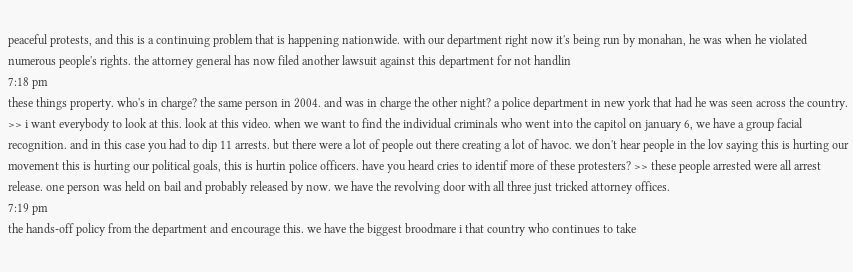peaceful protests, and this is a continuing problem that is happening nationwide. with our department right now it's being run by monahan, he was when he violated numerous people's rights. the attorney general has now filed another lawsuit against this department for not handlin
7:18 pm
these things property. who's in charge? the same person in 2004. and was in charge the other night? a police department in new york that had he was seen across the country. >> i want everybody to look at this. look at this video. when we want to find the individual criminals who went into the capitol on january 6, we have a group facial recognition. and in this case you had to dip 11 arrests. but there were a lot of people out there creating a lot of havoc. we don't hear people in the lov saying this is hurting our movement this is hurting our political goals, this is hurtin police officers. have you heard cries to identif more of these protesters? >> these people arrested were all arrest release. one person was held on bail and probably released by now. we have the revolving door with all three just tricked attorney offices.
7:19 pm
the hands-off policy from the department and encourage this. we have the biggest broodmare i that country who continues to take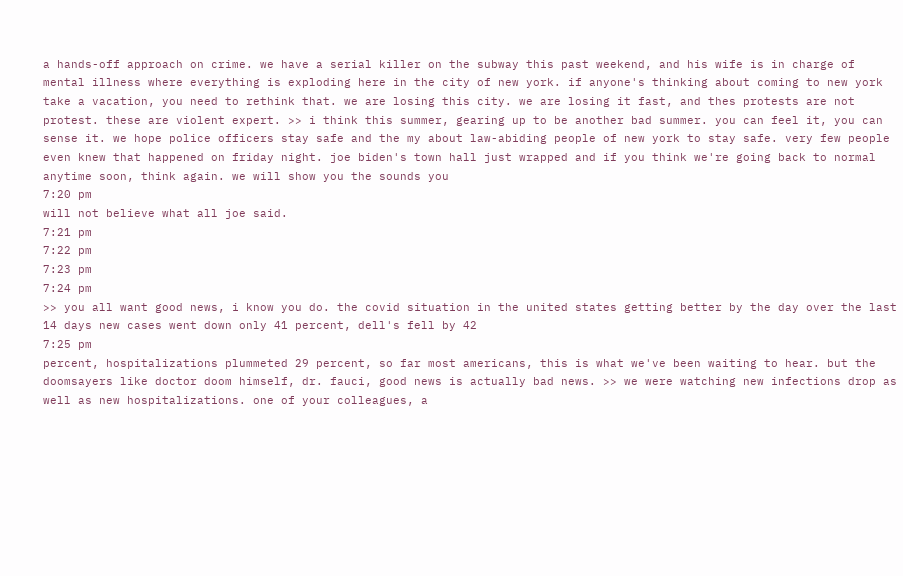a hands-off approach on crime. we have a serial killer on the subway this past weekend, and his wife is in charge of mental illness where everything is exploding here in the city of new york. if anyone's thinking about coming to new york take a vacation, you need to rethink that. we are losing this city. we are losing it fast, and thes protests are not protest. these are violent expert. >> i think this summer, gearing up to be another bad summer. you can feel it, you can sense it. we hope police officers stay safe and the my about law-abiding people of new york to stay safe. very few people even knew that happened on friday night. joe biden's town hall just wrapped and if you think we're going back to normal anytime soon, think again. we will show you the sounds you
7:20 pm
will not believe what all joe said.
7:21 pm
7:22 pm
7:23 pm
7:24 pm
>> you all want good news, i know you do. the covid situation in the united states getting better by the day over the last 14 days new cases went down only 41 percent, dell's fell by 42
7:25 pm
percent, hospitalizations plummeted 29 percent, so far most americans, this is what we've been waiting to hear. but the doomsayers like doctor doom himself, dr. fauci, good news is actually bad news. >> we were watching new infections drop as well as new hospitalizations. one of your colleagues, a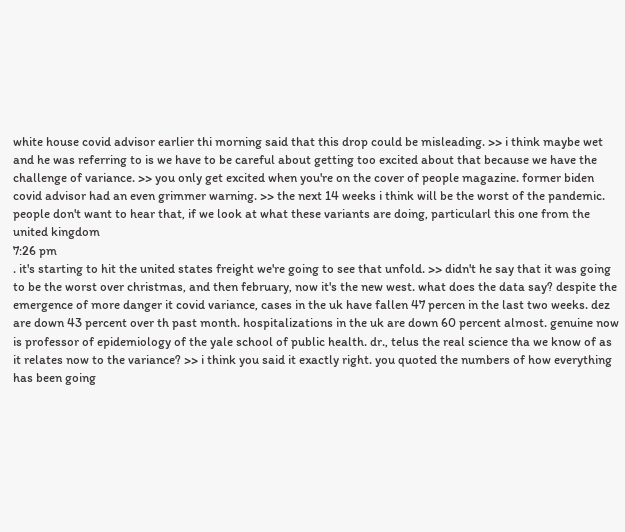white house covid advisor earlier thi morning said that this drop could be misleading. >> i think maybe wet and he was referring to is we have to be careful about getting too excited about that because we have the challenge of variance. >> you only get excited when you're on the cover of people magazine. former biden covid advisor had an even grimmer warning. >> the next 14 weeks i think will be the worst of the pandemic. people don't want to hear that, if we look at what these variants are doing, particularl this one from the united kingdom
7:26 pm
. it's starting to hit the united states freight we're going to see that unfold. >> didn't he say that it was going to be the worst over christmas, and then february, now it's the new west. what does the data say? despite the emergence of more danger it covid variance, cases in the uk have fallen 47 percen in the last two weeks. dez are down 43 percent over th past month. hospitalizations in the uk are down 60 percent almost. genuine now is professor of epidemiology of the yale school of public health. dr., telus the real science tha we know of as it relates now to the variance? >> i think you said it exactly right. you quoted the numbers of how everything has been going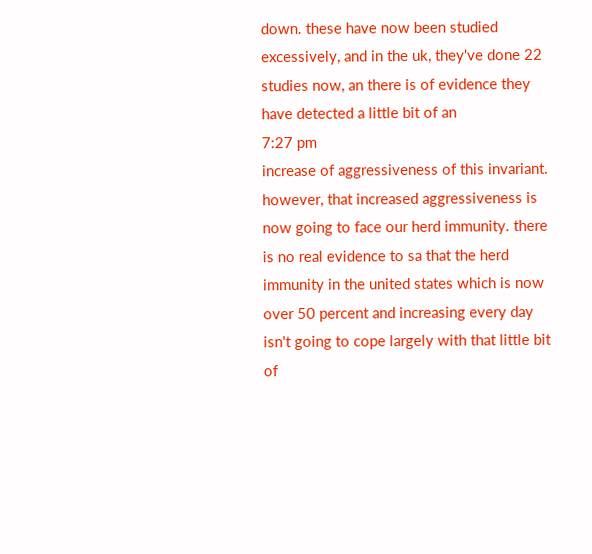down. these have now been studied excessively, and in the uk, they've done 22 studies now, an there is of evidence they have detected a little bit of an
7:27 pm
increase of aggressiveness of this invariant. however, that increased aggressiveness is now going to face our herd immunity. there is no real evidence to sa that the herd immunity in the united states which is now over 50 percent and increasing every day isn't going to cope largely with that little bit of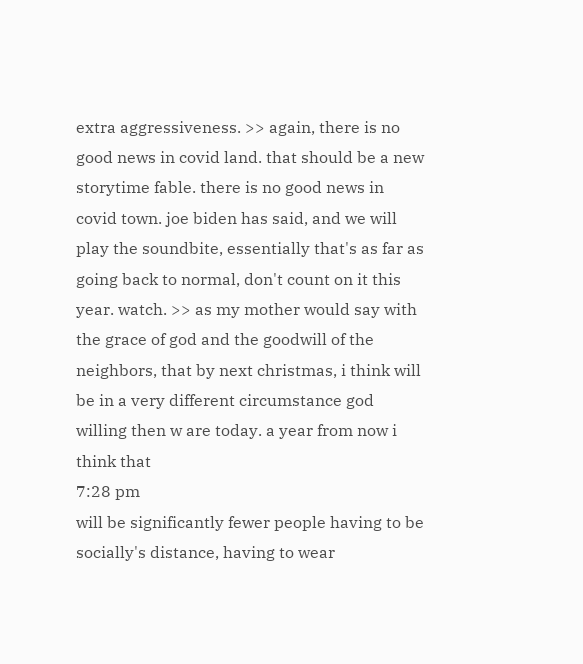extra aggressiveness. >> again, there is no good news in covid land. that should be a new storytime fable. there is no good news in covid town. joe biden has said, and we will play the soundbite, essentially that's as far as going back to normal, don't count on it this year. watch. >> as my mother would say with the grace of god and the goodwill of the neighbors, that by next christmas, i think will be in a very different circumstance god willing then w are today. a year from now i think that
7:28 pm
will be significantly fewer people having to be socially's distance, having to wear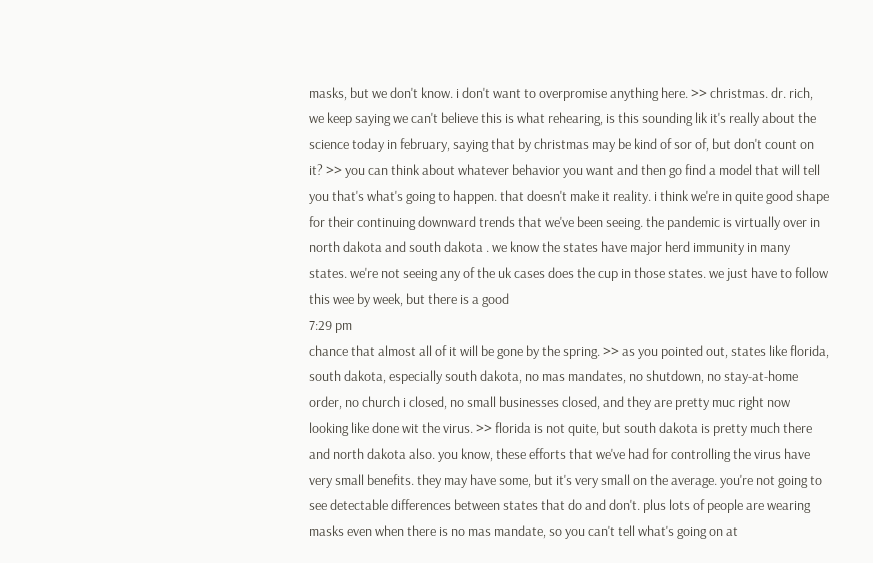masks, but we don't know. i don't want to overpromise anything here. >> christmas. dr. rich, we keep saying we can't believe this is what rehearing, is this sounding lik it's really about the science today in february, saying that by christmas may be kind of sor of, but don't count on it? >> you can think about whatever behavior you want and then go find a model that will tell you that's what's going to happen. that doesn't make it reality. i think we're in quite good shape for their continuing downward trends that we've been seeing. the pandemic is virtually over in north dakota and south dakota . we know the states have major herd immunity in many states. we're not seeing any of the uk cases does the cup in those states. we just have to follow this wee by week, but there is a good
7:29 pm
chance that almost all of it will be gone by the spring. >> as you pointed out, states like florida, south dakota, especially south dakota, no mas mandates, no shutdown, no stay-at-home order, no church i closed, no small businesses closed, and they are pretty muc right now looking like done wit the virus. >> florida is not quite, but south dakota is pretty much there and north dakota also. you know, these efforts that we've had for controlling the virus have very small benefits. they may have some, but it's very small on the average. you're not going to see detectable differences between states that do and don't. plus lots of people are wearing masks even when there is no mas mandate, so you can't tell what's going on at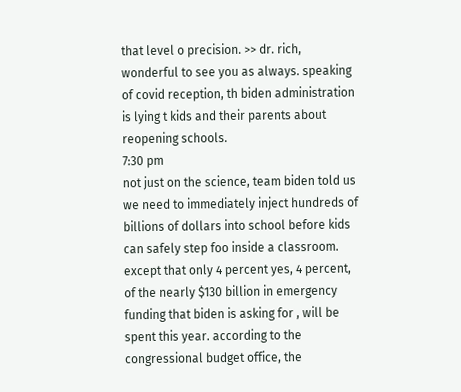that level o precision. >> dr. rich, wonderful to see you as always. speaking of covid reception, th biden administration is lying t kids and their parents about reopening schools.
7:30 pm
not just on the science, team biden told us we need to immediately inject hundreds of billions of dollars into school before kids can safely step foo inside a classroom. except that only 4 percent yes, 4 percent, of the nearly $130 billion in emergency funding that biden is asking for , will be spent this year. according to the congressional budget office, the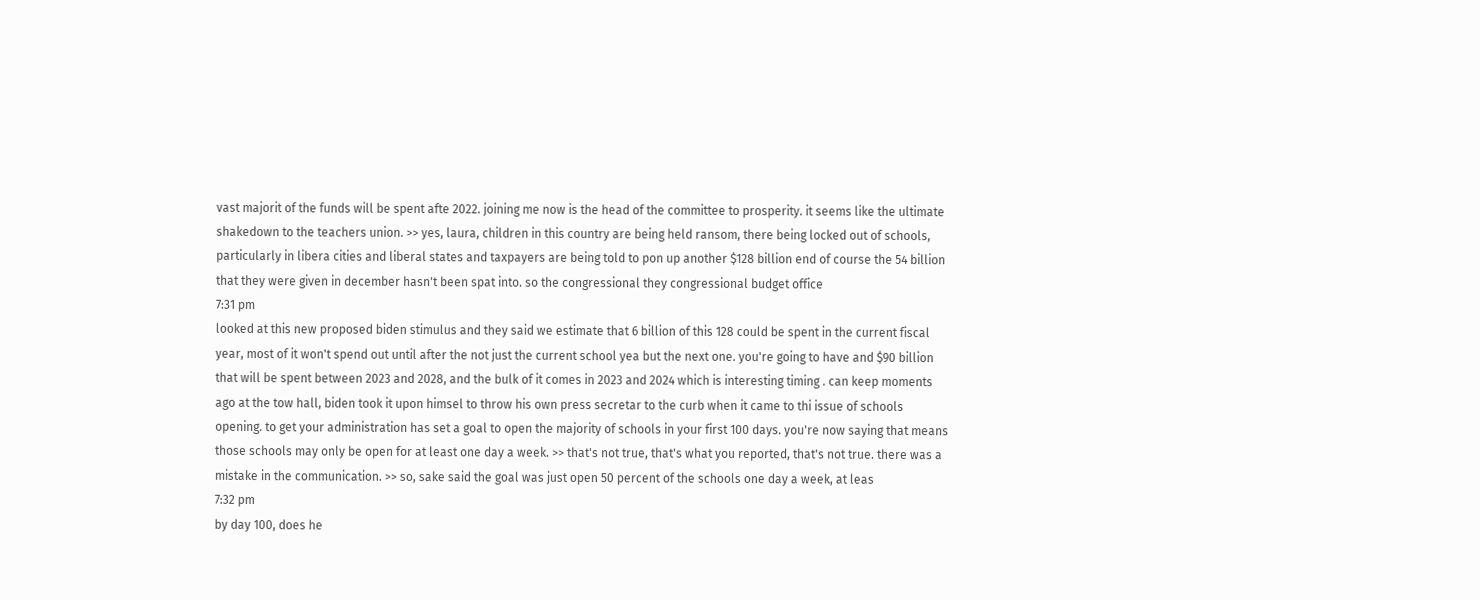vast majorit of the funds will be spent afte 2022. joining me now is the head of the committee to prosperity. it seems like the ultimate shakedown to the teachers union. >> yes, laura, children in this country are being held ransom, there being locked out of schools, particularly in libera cities and liberal states and taxpayers are being told to pon up another $128 billion end of course the 54 billion that they were given in december hasn't been spat into. so the congressional they congressional budget office
7:31 pm
looked at this new proposed biden stimulus and they said we estimate that 6 billion of this 128 could be spent in the current fiscal year, most of it won't spend out until after the not just the current school yea but the next one. you're going to have and $90 billion that will be spent between 2023 and 2028, and the bulk of it comes in 2023 and 2024 which is interesting timing . can keep moments ago at the tow hall, biden took it upon himsel to throw his own press secretar to the curb when it came to thi issue of schools opening. to get your administration has set a goal to open the majority of schools in your first 100 days. you're now saying that means those schools may only be open for at least one day a week. >> that's not true, that's what you reported, that's not true. there was a mistake in the communication. >> so, sake said the goal was just open 50 percent of the schools one day a week, at leas
7:32 pm
by day 100, does he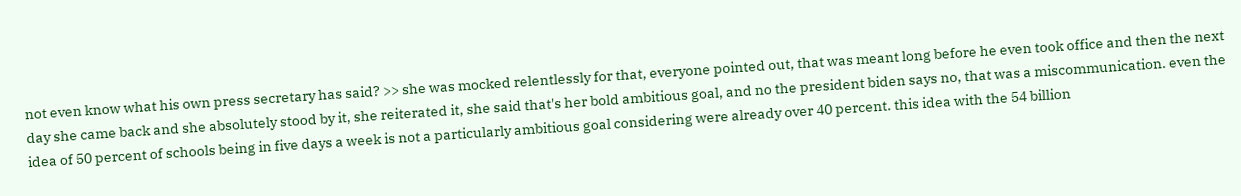not even know what his own press secretary has said? >> she was mocked relentlessly for that, everyone pointed out, that was meant long before he even took office and then the next day she came back and she absolutely stood by it, she reiterated it, she said that's her bold ambitious goal, and no the president biden says no, that was a miscommunication. even the idea of 50 percent of schools being in five days a week is not a particularly ambitious goal considering were already over 40 percent. this idea with the 54 billion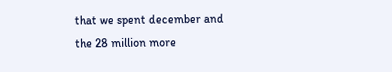that we spent december and the 28 million more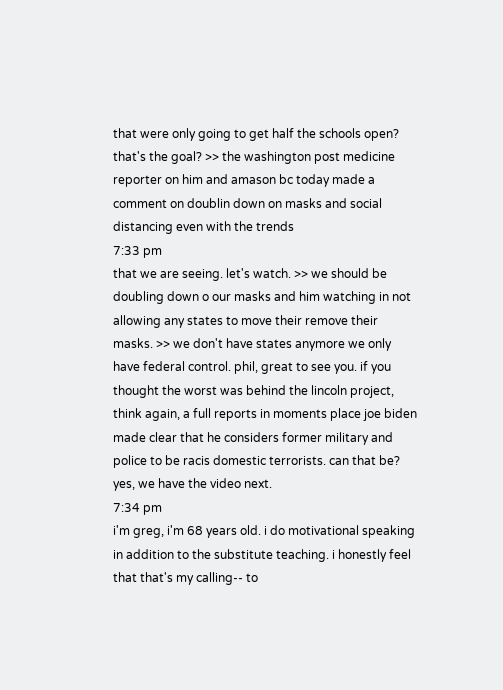that were only going to get half the schools open? that's the goal? >> the washington post medicine reporter on him and amason bc today made a comment on doublin down on masks and social distancing even with the trends
7:33 pm
that we are seeing. let's watch. >> we should be doubling down o our masks and him watching in not allowing any states to move their remove their masks. >> we don't have states anymore we only have federal control. phil, great to see you. if you thought the worst was behind the lincoln project, think again, a full reports in moments place joe biden made clear that he considers former military and police to be racis domestic terrorists. can that be? yes, we have the video next.
7:34 pm
i'm greg, i'm 68 years old. i do motivational speaking in addition to the substitute teaching. i honestly feel that that's my calling-- to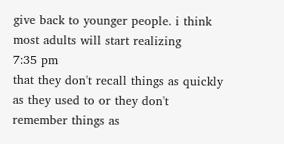give back to younger people. i think most adults will start realizing
7:35 pm
that they don't recall things as quickly as they used to or they don't remember things as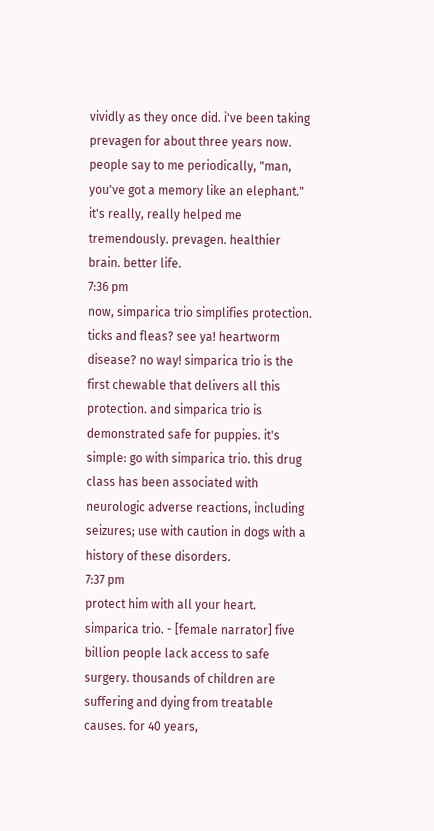vividly as they once did. i've been taking prevagen for about three years now. people say to me periodically, "man, you've got a memory like an elephant." it's really, really helped me tremendously. prevagen. healthier brain. better life.
7:36 pm
now, simparica trio simplifies protection. ticks and fleas? see ya! heartworm disease? no way! simparica trio is the first chewable that delivers all this protection. and simparica trio is demonstrated safe for puppies. it's simple: go with simparica trio. this drug class has been associated with neurologic adverse reactions, including seizures; use with caution in dogs with a history of these disorders.
7:37 pm
protect him with all your heart. simparica trio. - [female narrator] five billion people lack access to safe surgery. thousands of children are suffering and dying from treatable causes. for 40 years,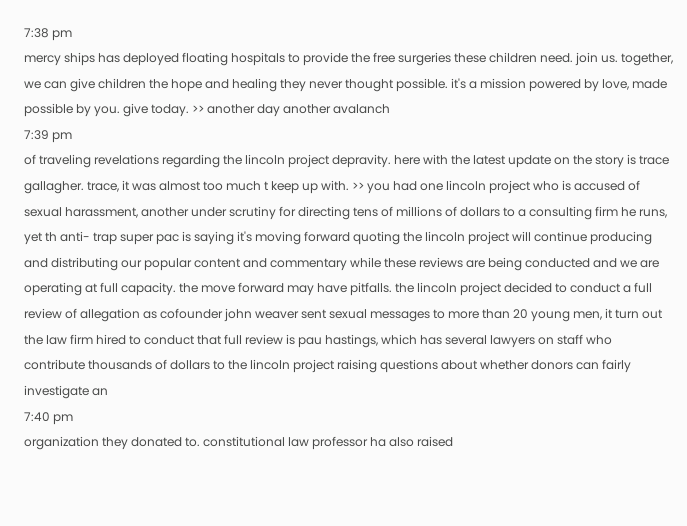7:38 pm
mercy ships has deployed floating hospitals to provide the free surgeries these children need. join us. together, we can give children the hope and healing they never thought possible. it's a mission powered by love, made possible by you. give today. >> another day another avalanch
7:39 pm
of traveling revelations regarding the lincoln project depravity. here with the latest update on the story is trace gallagher. trace, it was almost too much t keep up with. >> you had one lincoln project who is accused of sexual harassment, another under scrutiny for directing tens of millions of dollars to a consulting firm he runs, yet th anti- trap super pac is saying it's moving forward quoting the lincoln project will continue producing and distributing our popular content and commentary while these reviews are being conducted and we are operating at full capacity. the move forward may have pitfalls. the lincoln project decided to conduct a full review of allegation as cofounder john weaver sent sexual messages to more than 20 young men, it turn out the law firm hired to conduct that full review is pau hastings, which has several lawyers on staff who contribute thousands of dollars to the lincoln project raising questions about whether donors can fairly investigate an
7:40 pm
organization they donated to. constitutional law professor ha also raised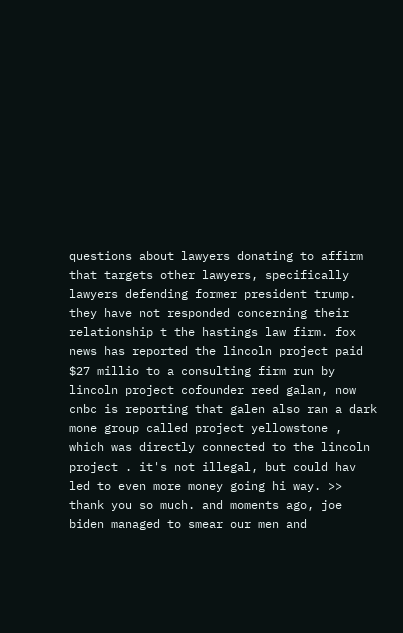questions about lawyers donating to affirm that targets other lawyers, specifically lawyers defending former president trump. they have not responded concerning their relationship t the hastings law firm. fox news has reported the lincoln project paid $27 millio to a consulting firm run by lincoln project cofounder reed galan, now cnbc is reporting that galen also ran a dark mone group called project yellowstone , which was directly connected to the lincoln project . it's not illegal, but could hav led to even more money going hi way. >> thank you so much. and moments ago, joe biden managed to smear our men and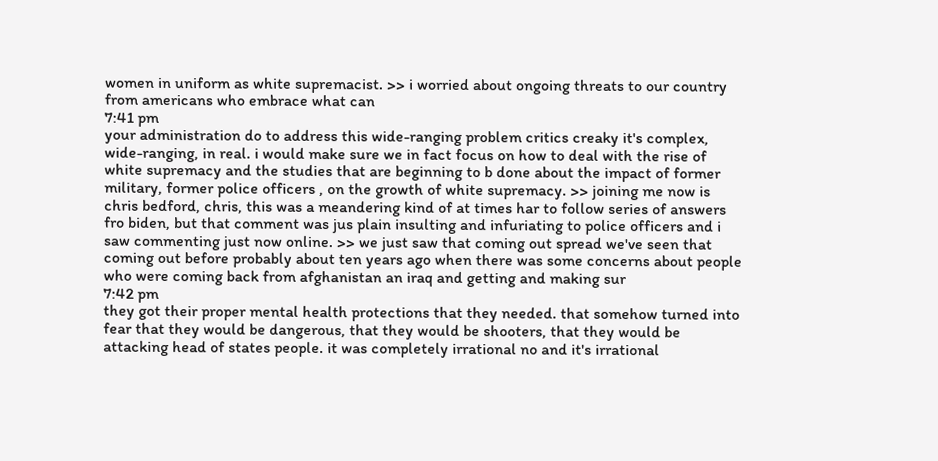women in uniform as white supremacist. >> i worried about ongoing threats to our country from americans who embrace what can
7:41 pm
your administration do to address this wide-ranging problem critics creaky it's complex, wide-ranging, in real. i would make sure we in fact focus on how to deal with the rise of white supremacy and the studies that are beginning to b done about the impact of former military, former police officers , on the growth of white supremacy. >> joining me now is chris bedford, chris, this was a meandering kind of at times har to follow series of answers fro biden, but that comment was jus plain insulting and infuriating to police officers and i saw commenting just now online. >> we just saw that coming out spread we've seen that coming out before probably about ten years ago when there was some concerns about people who were coming back from afghanistan an iraq and getting and making sur
7:42 pm
they got their proper mental health protections that they needed. that somehow turned into fear that they would be dangerous, that they would be shooters, that they would be attacking head of states people. it was completely irrational no and it's irrational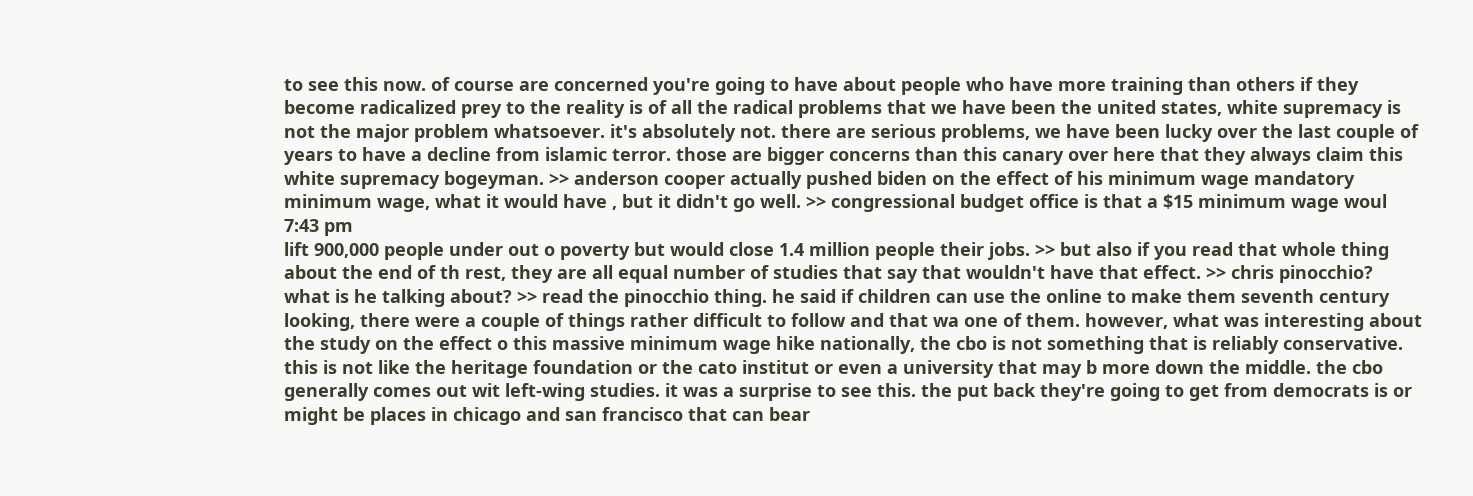to see this now. of course are concerned you're going to have about people who have more training than others if they become radicalized prey to the reality is of all the radical problems that we have been the united states, white supremacy is not the major problem whatsoever. it's absolutely not. there are serious problems, we have been lucky over the last couple of years to have a decline from islamic terror. those are bigger concerns than this canary over here that they always claim this white supremacy bogeyman. >> anderson cooper actually pushed biden on the effect of his minimum wage mandatory minimum wage, what it would have , but it didn't go well. >> congressional budget office is that a $15 minimum wage woul
7:43 pm
lift 900,000 people under out o poverty but would close 1.4 million people their jobs. >> but also if you read that whole thing about the end of th rest, they are all equal number of studies that say that wouldn't have that effect. >> chris pinocchio? what is he talking about? >> read the pinocchio thing. he said if children can use the online to make them seventh century looking, there were a couple of things rather difficult to follow and that wa one of them. however, what was interesting about the study on the effect o this massive minimum wage hike nationally, the cbo is not something that is reliably conservative. this is not like the heritage foundation or the cato institut or even a university that may b more down the middle. the cbo generally comes out wit left-wing studies. it was a surprise to see this. the put back they're going to get from democrats is or might be places in chicago and san francisco that can bear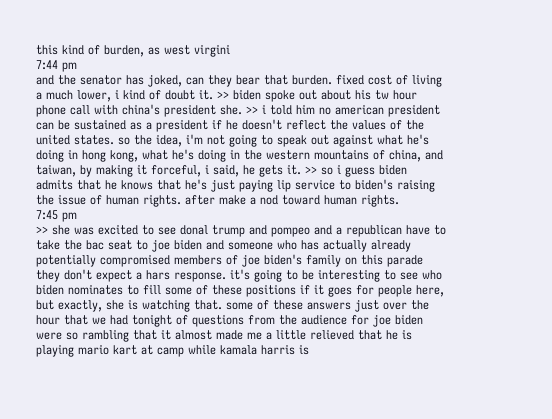this kind of burden, as west virgini
7:44 pm
and the senator has joked, can they bear that burden. fixed cost of living a much lower, i kind of doubt it. >> biden spoke out about his tw hour phone call with china's president she. >> i told him no american president can be sustained as a president if he doesn't reflect the values of the united states. so the idea, i'm not going to speak out against what he's doing in hong kong, what he's doing in the western mountains of china, and taiwan, by making it forceful, i said, he gets it. >> so i guess biden admits that he knows that he's just paying lip service to biden's raising the issue of human rights. after make a nod toward human rights.
7:45 pm
>> she was excited to see donal trump and pompeo and a republican have to take the bac seat to joe biden and someone who has actually already potentially compromised members of joe biden's family on this parade they don't expect a hars response. it's going to be interesting to see who biden nominates to fill some of these positions if it goes for people here, but exactly, she is watching that. some of these answers just over the hour that we had tonight of questions from the audience for joe biden were so rambling that it almost made me a little relieved that he is playing mario kart at camp while kamala harris is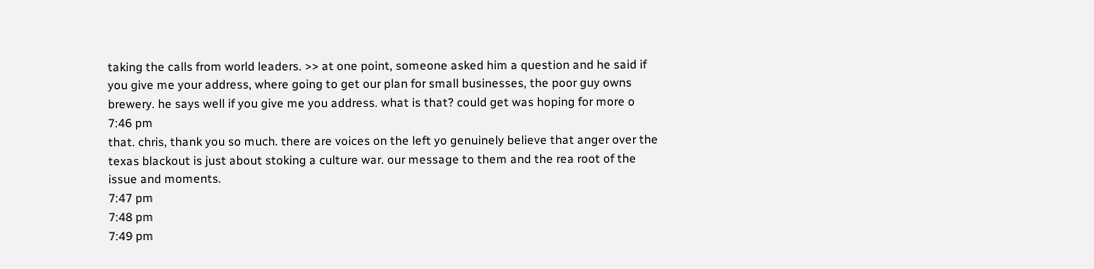taking the calls from world leaders. >> at one point, someone asked him a question and he said if you give me your address, where going to get our plan for small businesses, the poor guy owns brewery. he says well if you give me you address. what is that? could get was hoping for more o
7:46 pm
that. chris, thank you so much. there are voices on the left yo genuinely believe that anger over the texas blackout is just about stoking a culture war. our message to them and the rea root of the issue and moments.
7:47 pm
7:48 pm
7:49 pm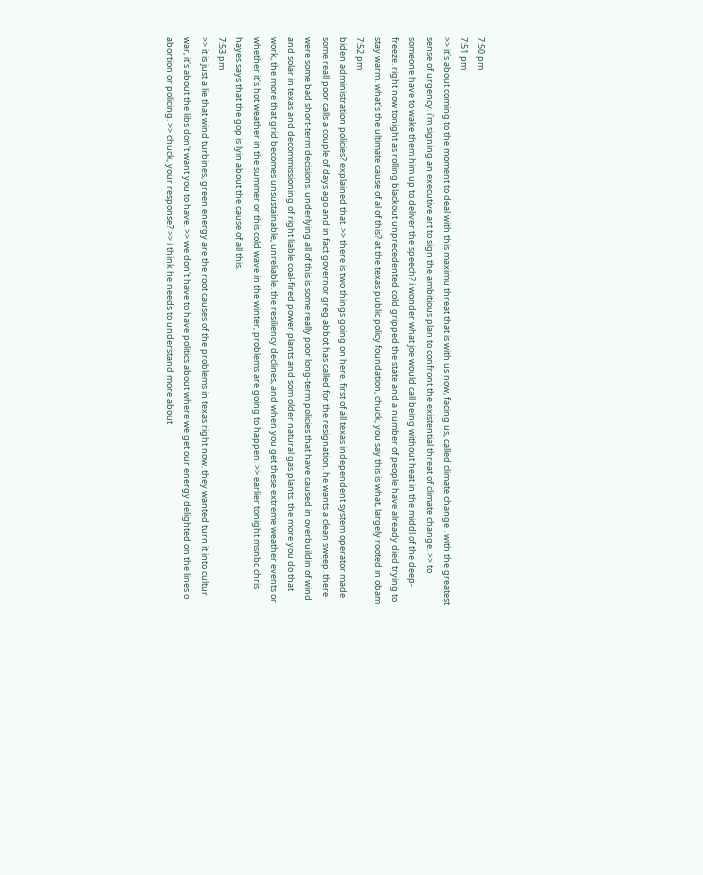7:50 pm
7:51 pm
>> it's about coming to the moment to deal with this maximu threat that is with us now, facing us, called climate change . with the greatest sense of urgency. i'm signing an executive art to sign the ambitious plan to confront the existential threat of climate change. >> to someone have to wake them him up to deliver the speech? i wonder what joe would call being without heat in the middl of the deep-freeze. right now tonight as rolling blackout unprecedented cold gripped the state and a number of people have already died trying to stay warm. what's the ultimate cause of al of this? at the texas public policy foundation, chuck, you say this is what, largely rooted in obam
7:52 pm
biden administration policies? explained that. >> there is two things going on here. first of all texas independent system operator made some reall poor calls a couple of days ago and in fact governor greg abbot has called for the resignation. he wants a clean sweep. there were some bad short-term decisions. underlying all of this is some really poor long-term policies that have caused in overbuildin of wind and solar in texas and decommissioning of right liable coal-fired power plants and som older natural gas plants. the more you do that work, the more that grid becomes unsustainable, unreliable. the resiliency declines, and when you get these extreme weather events or whether it's hot weather in the summer or this cold wave in the winter, problems are going to happen. >> earlier tonight msnbc chris hayes says that the gop is lyin about the cause of all this.
7:53 pm
>> it is just a lie that wind turbines, green energy are the root causes of the problems in texas right now. they wanted turn it into cultur war, it's about the libs don't want you to have. >> we don't have to have politics about where we get our energy delighted on the lines o abortion or policing. >> chuck, your response? >> i think he needs to understand more about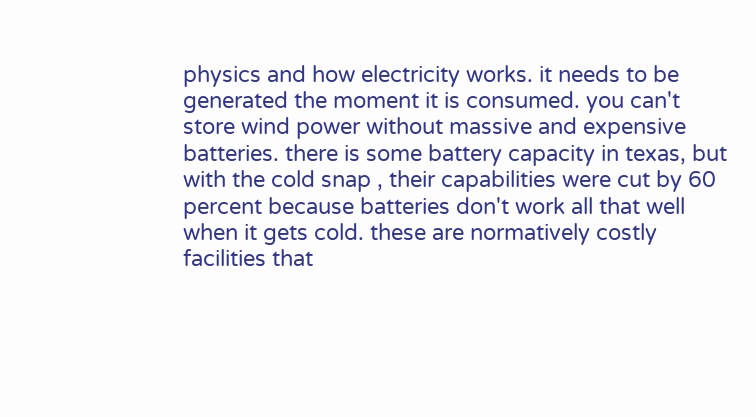physics and how electricity works. it needs to be generated the moment it is consumed. you can't store wind power without massive and expensive batteries. there is some battery capacity in texas, but with the cold snap , their capabilities were cut by 60 percent because batteries don't work all that well when it gets cold. these are normatively costly facilities that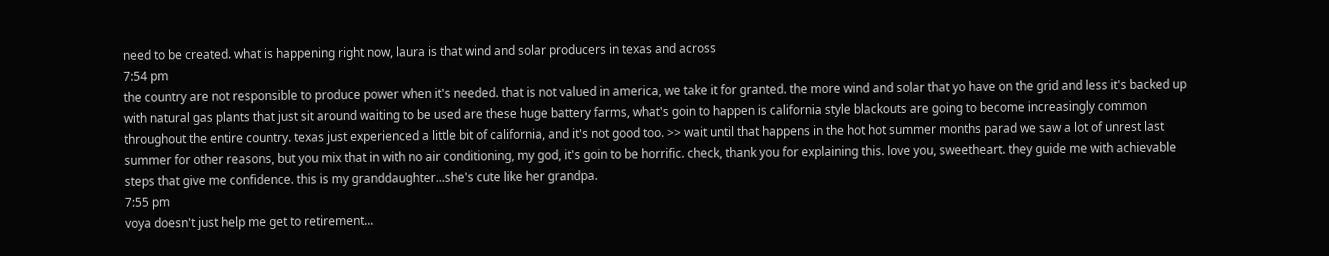need to be created. what is happening right now, laura is that wind and solar producers in texas and across
7:54 pm
the country are not responsible to produce power when it's needed. that is not valued in america, we take it for granted. the more wind and solar that yo have on the grid and less it's backed up with natural gas plants that just sit around waiting to be used are these huge battery farms, what's goin to happen is california style blackouts are going to become increasingly common throughout the entire country. texas just experienced a little bit of california, and it's not good too. >> wait until that happens in the hot hot summer months parad we saw a lot of unrest last summer for other reasons, but you mix that in with no air conditioning, my god, it's goin to be horrific. check, thank you for explaining this. love you, sweetheart. they guide me with achievable steps that give me confidence. this is my granddaughter...she's cute like her grandpa.
7:55 pm
voya doesn't just help me get to retirement...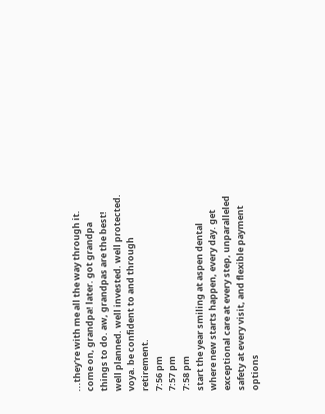...they're with me all the way through it. come on, grandpa! later. got grandpa things to do. aw, grandpas are the best! well planned. well invested. well protected. voya. be confident to and through retirement.
7:56 pm
7:57 pm
7:58 pm
start the year smiling at aspen dental where new starts happen, every day. get exceptional care at every step, unparalleled safety at every visit, and flexible payment options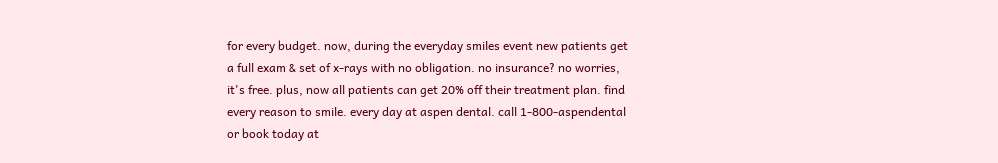for every budget. now, during the everyday smiles event new patients get a full exam & set of x-rays with no obligation. no insurance? no worries, it's free. plus, now all patients can get 20% off their treatment plan. find every reason to smile. every day at aspen dental. call 1-800-aspendental or book today at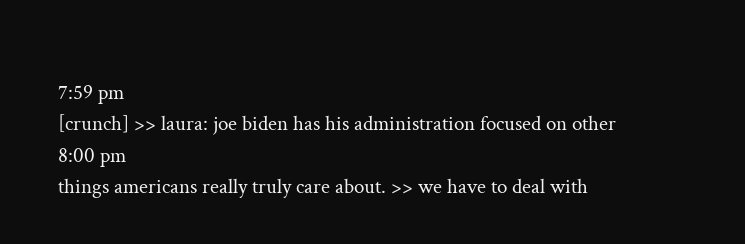7:59 pm
[crunch] >> laura: joe biden has his administration focused on other
8:00 pm
things americans really truly care about. >> we have to deal with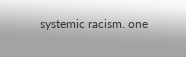systemic racism. one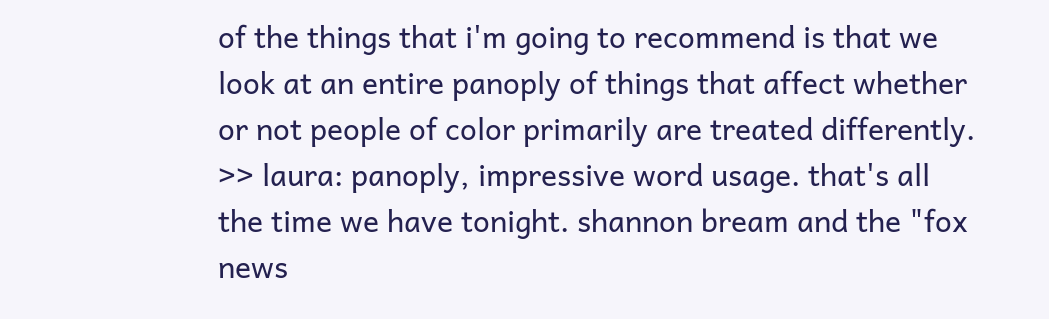of the things that i'm going to recommend is that we look at an entire panoply of things that affect whether or not people of color primarily are treated differently. >> laura: panoply, impressive word usage. that's all the time we have tonight. shannon bream and the "fox news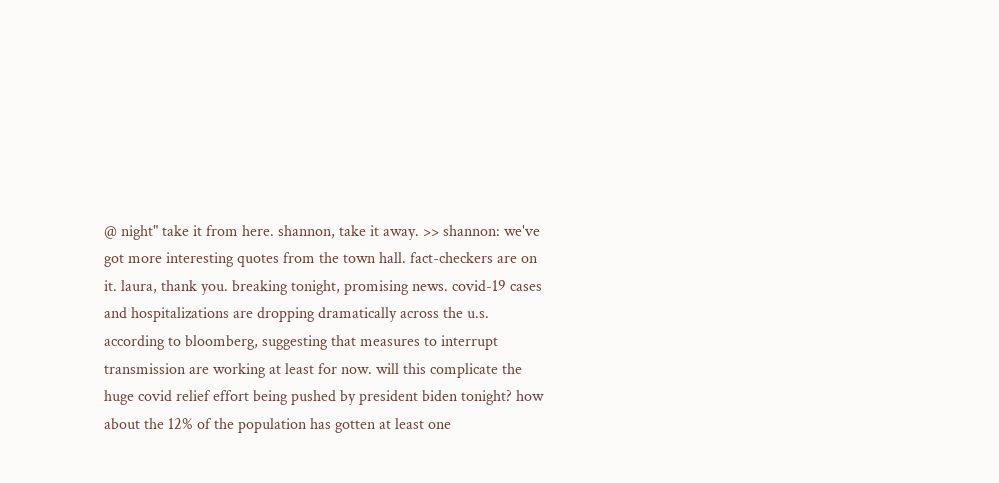@ night" take it from here. shannon, take it away. >> shannon: we've got more interesting quotes from the town hall. fact-checkers are on it. laura, thank you. breaking tonight, promising news. covid-19 cases and hospitalizations are dropping dramatically across the u.s. according to bloomberg, suggesting that measures to interrupt transmission are working at least for now. will this complicate the huge covid relief effort being pushed by president biden tonight? how about the 12% of the population has gotten at least one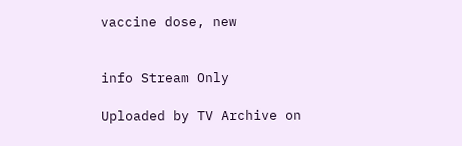vaccine dose, new


info Stream Only

Uploaded by TV Archive on